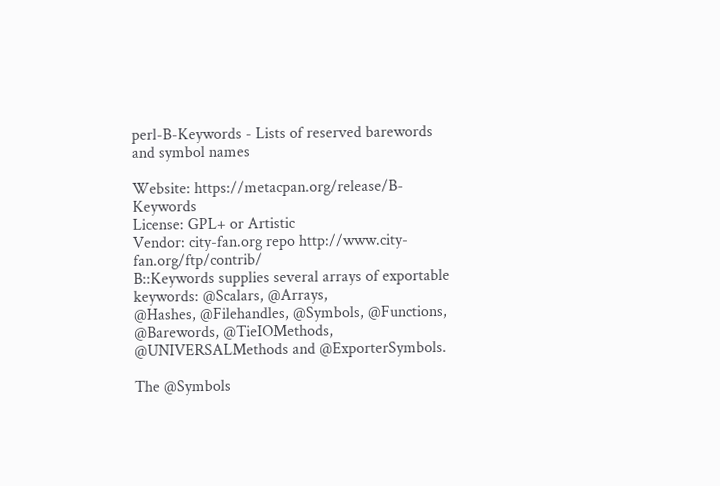perl-B-Keywords - Lists of reserved barewords and symbol names

Website: https://metacpan.org/release/B-Keywords
License: GPL+ or Artistic
Vendor: city-fan.org repo http://www.city-fan.org/ftp/contrib/
B::Keywords supplies several arrays of exportable keywords: @Scalars, @Arrays,
@Hashes, @Filehandles, @Symbols, @Functions, @Barewords, @TieIOMethods,
@UNIVERSALMethods and @ExporterSymbols.

The @Symbols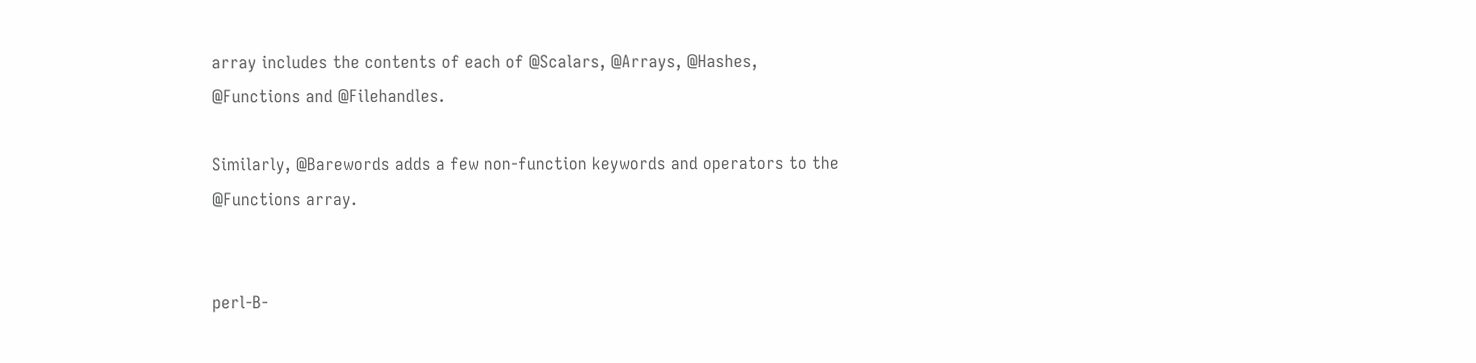array includes the contents of each of @Scalars, @Arrays, @Hashes,
@Functions and @Filehandles.

Similarly, @Barewords adds a few non-function keywords and operators to the
@Functions array.


perl-B-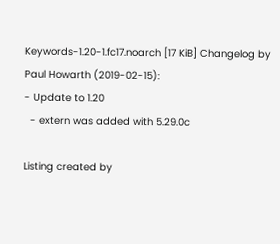Keywords-1.20-1.fc17.noarch [17 KiB] Changelog by Paul Howarth (2019-02-15):
- Update to 1.20
  - extern was added with 5.29.0c

Listing created by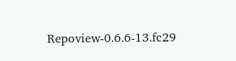Repoview-0.6.6-13.fc29